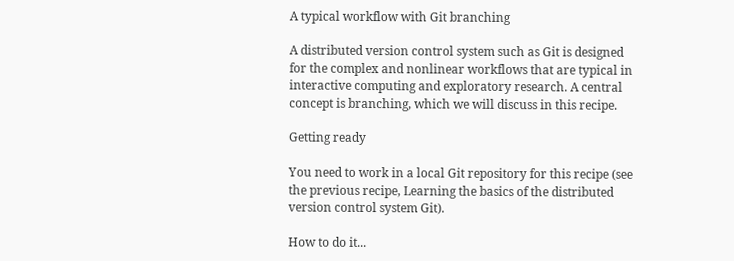A typical workflow with Git branching

A distributed version control system such as Git is designed for the complex and nonlinear workflows that are typical in interactive computing and exploratory research. A central concept is branching, which we will discuss in this recipe.

Getting ready

You need to work in a local Git repository for this recipe (see the previous recipe, Learning the basics of the distributed version control system Git).

How to do it...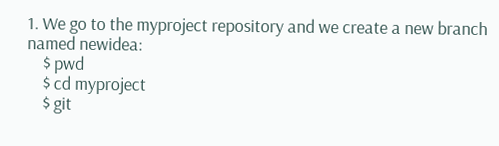1. We go to the myproject repository and we create a new branch named newidea:
    $ pwd
    $ cd myproject
    $ git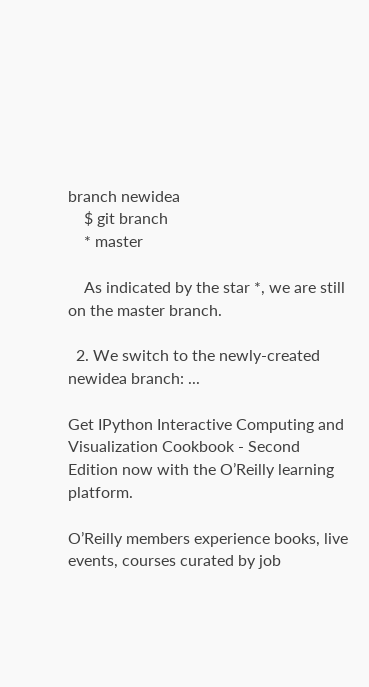branch newidea
    $ git branch
    * master

    As indicated by the star *, we are still on the master branch.

  2. We switch to the newly-created newidea branch: ...

Get IPython Interactive Computing and Visualization Cookbook - Second Edition now with the O’Reilly learning platform.

O’Reilly members experience books, live events, courses curated by job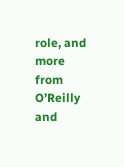role, and more from O’Reilly and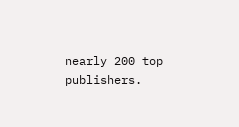nearly 200 top publishers.